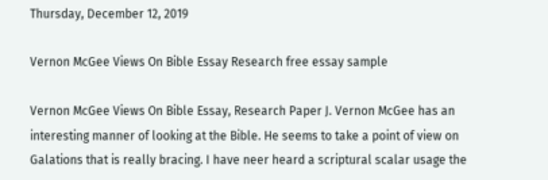Thursday, December 12, 2019

Vernon McGee Views On Bible Essay Research free essay sample

Vernon McGee Views On Bible Essay, Research Paper J. Vernon McGee has an interesting manner of looking at the Bible. He seems to take a point of view on Galations that is really bracing. I have neer heard a scriptural scalar usage the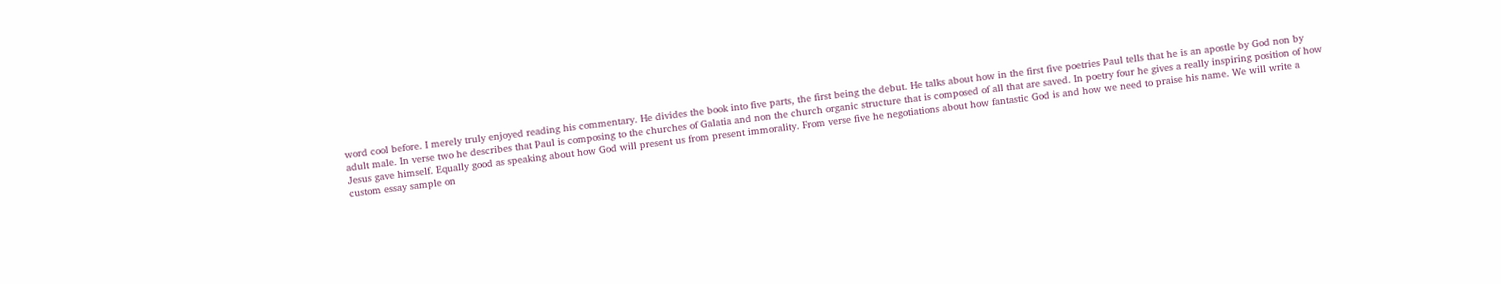word cool before. I merely truly enjoyed reading his commentary. He divides the book into five parts, the first being the debut. He talks about how in the first five poetries Paul tells that he is an apostle by God non by adult male. In verse two he describes that Paul is composing to the churches of Galatia and non the church organic structure that is composed of all that are saved. In poetry four he gives a really inspiring position of how Jesus gave himself. Equally good as speaking about how God will present us from present immorality. From verse five he negotiations about how fantastic God is and how we need to praise his name. We will write a custom essay sample on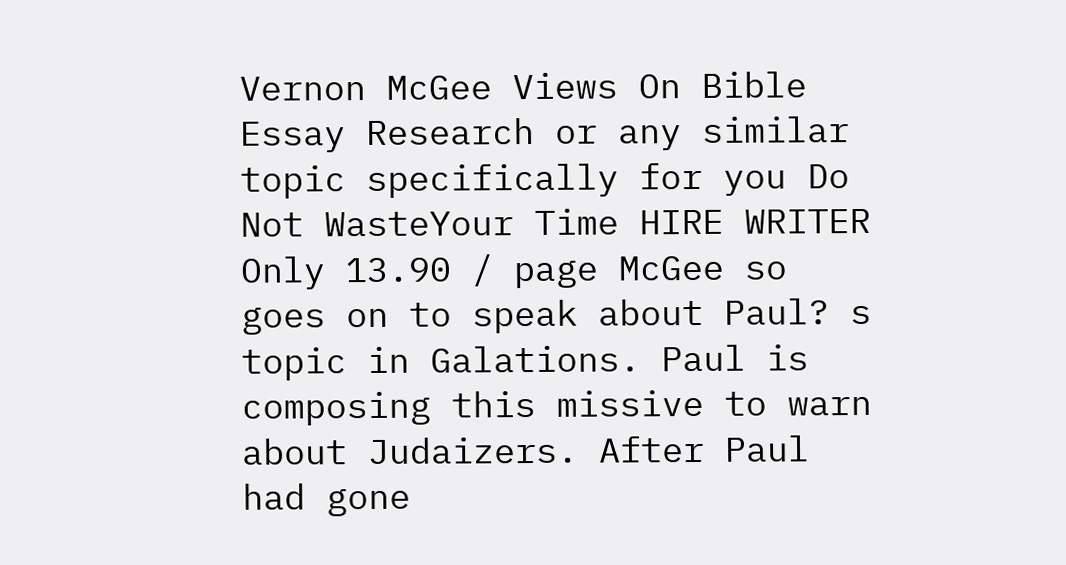Vernon McGee Views On Bible Essay Research or any similar topic specifically for you Do Not WasteYour Time HIRE WRITER Only 13.90 / page McGee so goes on to speak about Paul? s topic in Galations. Paul is composing this missive to warn about Judaizers. After Paul had gone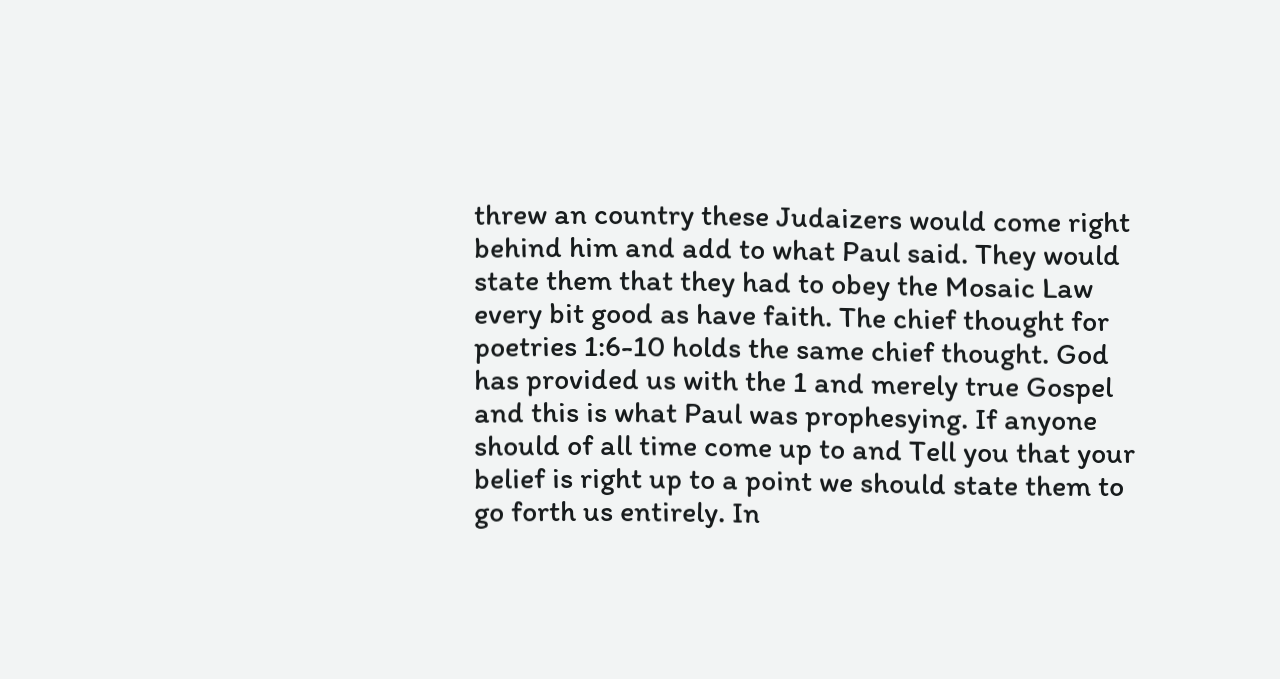threw an country these Judaizers would come right behind him and add to what Paul said. They would state them that they had to obey the Mosaic Law every bit good as have faith. The chief thought for poetries 1:6-10 holds the same chief thought. God has provided us with the 1 and merely true Gospel and this is what Paul was prophesying. If anyone should of all time come up to and Tell you that your belief is right up to a point we should state them to go forth us entirely. In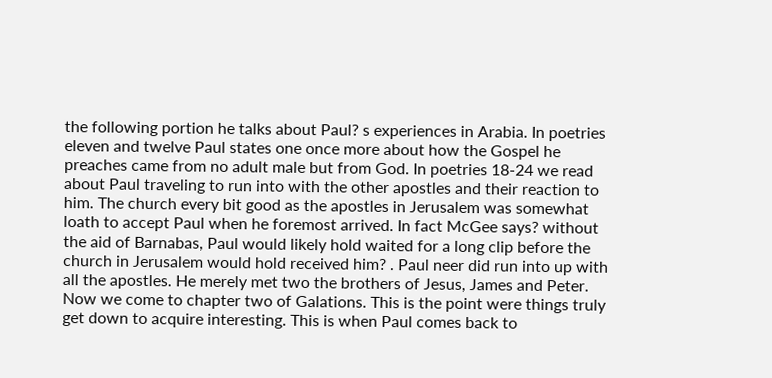the following portion he talks about Paul? s experiences in Arabia. In poetries eleven and twelve Paul states one once more about how the Gospel he preaches came from no adult male but from God. In poetries 18-24 we read about Paul traveling to run into with the other apostles and their reaction to him. The church every bit good as the apostles in Jerusalem was somewhat loath to accept Paul when he foremost arrived. In fact McGee says? without the aid of Barnabas, Paul would likely hold waited for a long clip before the church in Jerusalem would hold received him? . Paul neer did run into up with all the apostles. He merely met two the brothers of Jesus, James and Peter. Now we come to chapter two of Galations. This is the point were things truly get down to acquire interesting. This is when Paul comes back to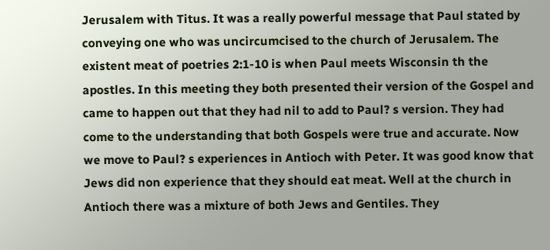Jerusalem with Titus. It was a really powerful message that Paul stated by conveying one who was uncircumcised to the church of Jerusalem. The existent meat of poetries 2:1-10 is when Paul meets Wisconsin th the apostles. In this meeting they both presented their version of the Gospel and came to happen out that they had nil to add to Paul? s version. They had come to the understanding that both Gospels were true and accurate. Now we move to Paul? s experiences in Antioch with Peter. It was good know that Jews did non experience that they should eat meat. Well at the church in Antioch there was a mixture of both Jews and Gentiles. They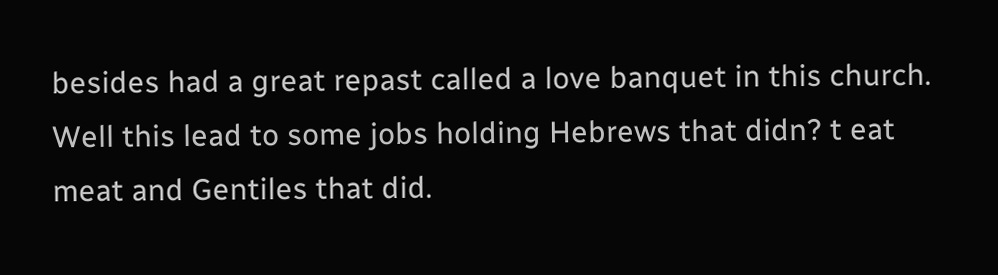besides had a great repast called a love banquet in this church. Well this lead to some jobs holding Hebrews that didn? t eat meat and Gentiles that did.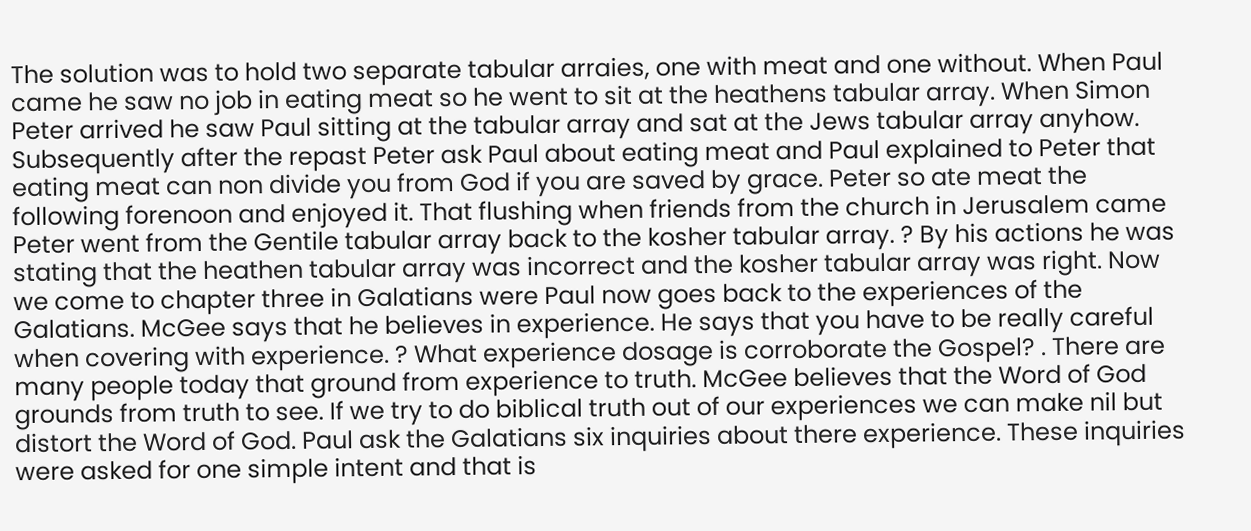The solution was to hold two separate tabular arraies, one with meat and one without. When Paul came he saw no job in eating meat so he went to sit at the heathens tabular array. When Simon Peter arrived he saw Paul sitting at the tabular array and sat at the Jews tabular array anyhow. Subsequently after the repast Peter ask Paul about eating meat and Paul explained to Peter that eating meat can non divide you from God if you are saved by grace. Peter so ate meat the following forenoon and enjoyed it. That flushing when friends from the church in Jerusalem came Peter went from the Gentile tabular array back to the kosher tabular array. ? By his actions he was stating that the heathen tabular array was incorrect and the kosher tabular array was right. Now we come to chapter three in Galatians were Paul now goes back to the experiences of the Galatians. McGee says that he believes in experience. He says that you have to be really careful when covering with experience. ? What experience dosage is corroborate the Gospel? . There are many people today that ground from experience to truth. McGee believes that the Word of God grounds from truth to see. If we try to do biblical truth out of our experiences we can make nil but distort the Word of God. Paul ask the Galatians six inquiries about there experience. These inquiries were asked for one simple intent and that is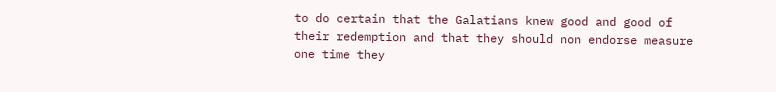to do certain that the Galatians knew good and good of their redemption and that they should non endorse measure one time they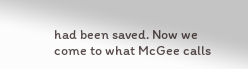had been saved. Now we come to what McGee calls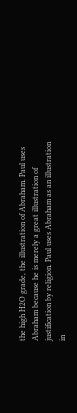the high H2O grade, the illustration of Abraham. Paul uses Abraham because he is merely a great illustration of justification by religion. Paul uses Abraham as an illustration in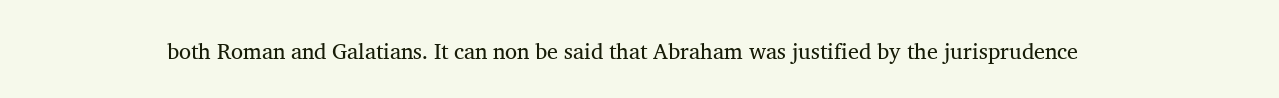both Roman and Galatians. It can non be said that Abraham was justified by the jurisprudence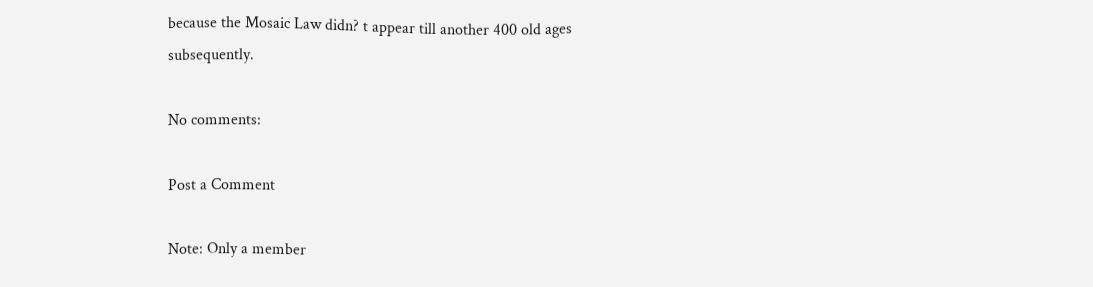because the Mosaic Law didn? t appear till another 400 old ages subsequently.

No comments:

Post a Comment

Note: Only a member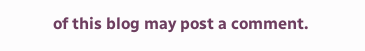of this blog may post a comment.